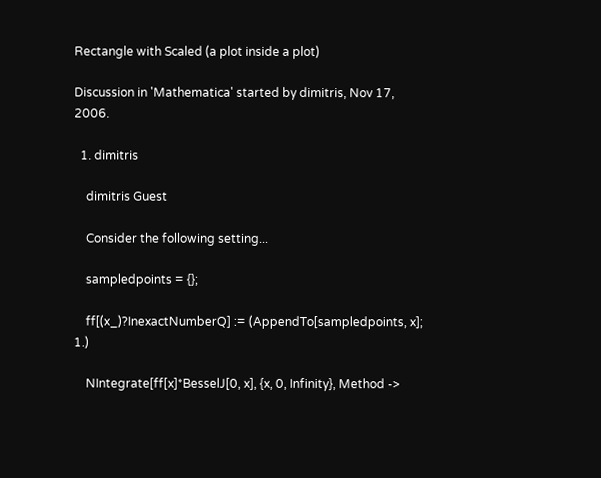Rectangle with Scaled (a plot inside a plot)

Discussion in 'Mathematica' started by dimitris, Nov 17, 2006.

  1. dimitris

    dimitris Guest

    Consider the following setting...

    sampledpoints = {};

    ff[(x_)?InexactNumberQ] := (AppendTo[sampledpoints, x]; 1.)

    NIntegrate[ff[x]*BesselJ[0, x], {x, 0, Infinity}, Method ->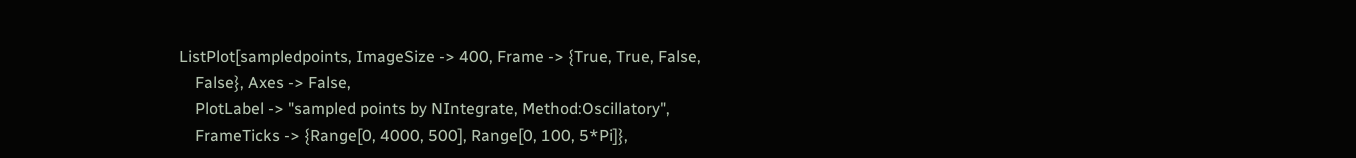ListPlot[sampledpoints, ImageSize -> 400, Frame -> {True, True, False,
    False}, Axes -> False,
    PlotLabel -> "sampled points by NIntegrate, Method:Oscillatory",
    FrameTicks -> {Range[0, 4000, 500], Range[0, 100, 5*Pi]},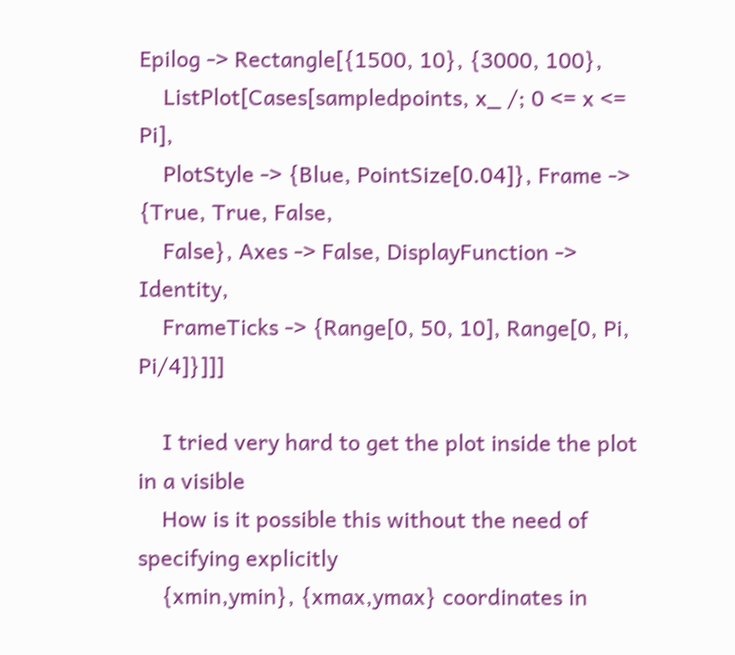Epilog -> Rectangle[{1500, 10}, {3000, 100},
    ListPlot[Cases[sampledpoints, x_ /; 0 <= x <= Pi],
    PlotStyle -> {Blue, PointSize[0.04]}, Frame -> {True, True, False,
    False}, Axes -> False, DisplayFunction -> Identity,
    FrameTicks -> {Range[0, 50, 10], Range[0, Pi, Pi/4]}]]]

    I tried very hard to get the plot inside the plot in a visible
    How is it possible this without the need of specifying explicitly
    {xmin,ymin}, {xmax,ymax} coordinates in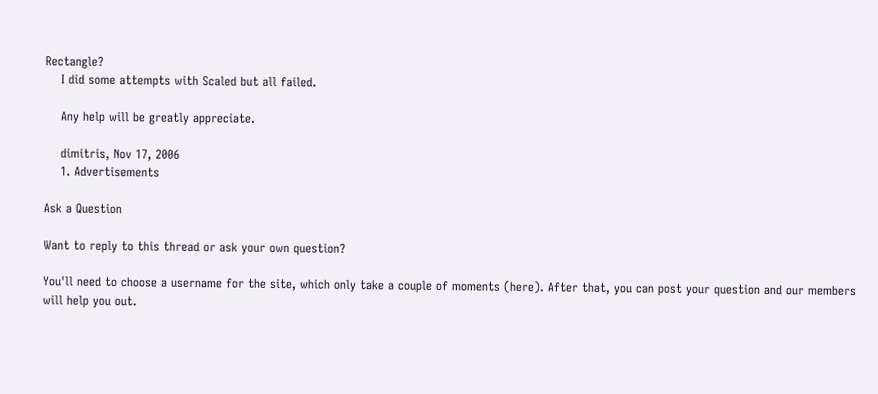Rectangle?
    I did some attempts with Scaled but all failed.

    Any help will be greatly appreciate.

    dimitris, Nov 17, 2006
    1. Advertisements

Ask a Question

Want to reply to this thread or ask your own question?

You'll need to choose a username for the site, which only take a couple of moments (here). After that, you can post your question and our members will help you out.